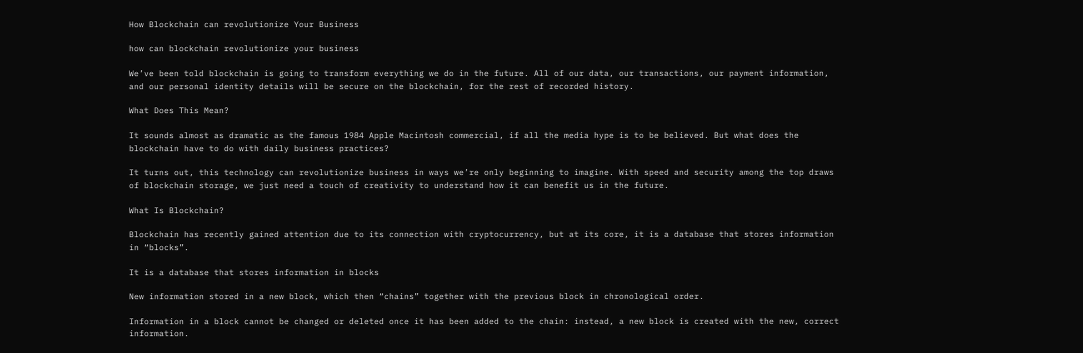How Blockchain can revolutionize Your Business

how can blockchain revolutionize your business

We’ve been told blockchain is going to transform everything we do in the future. All of our data, our transactions, our payment information, and our personal identity details will be secure on the blockchain, for the rest of recorded history.

What Does This Mean?

It sounds almost as dramatic as the famous 1984 Apple Macintosh commercial, if all the media hype is to be believed. But what does the blockchain have to do with daily business practices?

It turns out, this technology can revolutionize business in ways we’re only beginning to imagine. With speed and security among the top draws of blockchain storage, we just need a touch of creativity to understand how it can benefit us in the future.

What Is Blockchain?

Blockchain has recently gained attention due to its connection with cryptocurrency, but at its core, it is a database that stores information in “blocks”.

It is a database that stores information in blocks

New information stored in a new block, which then “chains” together with the previous block in chronological order.

Information in a block cannot be changed or deleted once it has been added to the chain: instead, a new block is created with the new, correct information.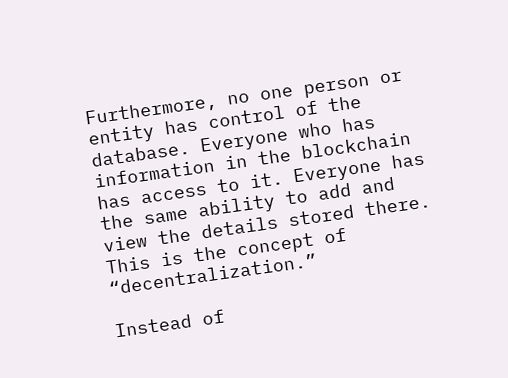Furthermore, no one person or entity has control of the database. Everyone who has information in the blockchain has access to it. Everyone has the same ability to add and view the details stored there. This is the concept of “decentralization.”

Instead of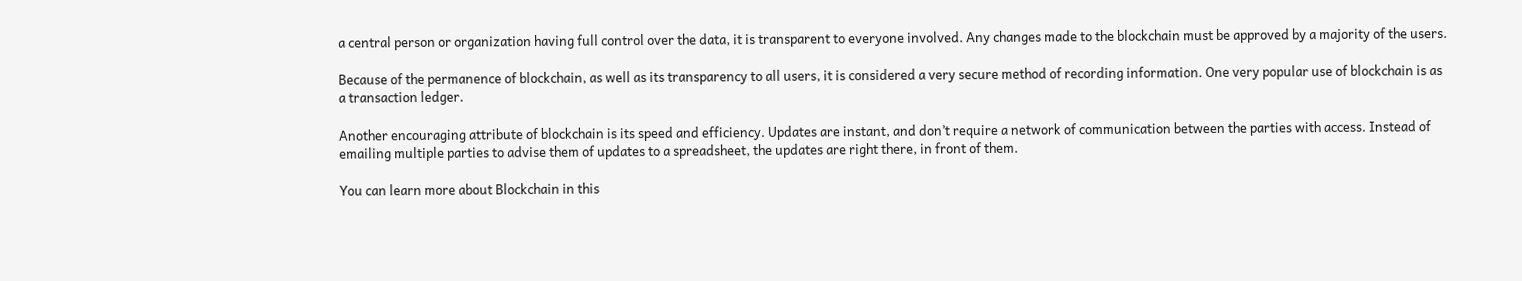a central person or organization having full control over the data, it is transparent to everyone involved. Any changes made to the blockchain must be approved by a majority of the users.

Because of the permanence of blockchain, as well as its transparency to all users, it is considered a very secure method of recording information. One very popular use of blockchain is as a transaction ledger.

Another encouraging attribute of blockchain is its speed and efficiency. Updates are instant, and don’t require a network of communication between the parties with access. Instead of emailing multiple parties to advise them of updates to a spreadsheet, the updates are right there, in front of them.

You can learn more about Blockchain in this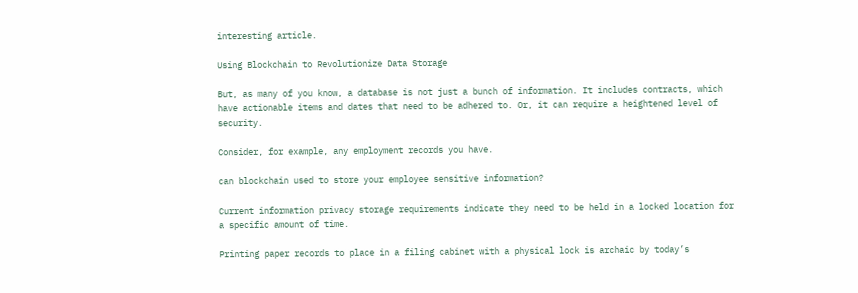interesting article.

Using Blockchain to Revolutionize Data Storage

But, as many of you know, a database is not just a bunch of information. It includes contracts, which have actionable items and dates that need to be adhered to. Or, it can require a heightened level of security.

Consider, for example, any employment records you have.

can blockchain used to store your employee sensitive information?

Current information privacy storage requirements indicate they need to be held in a locked location for a specific amount of time.

Printing paper records to place in a filing cabinet with a physical lock is archaic by today’s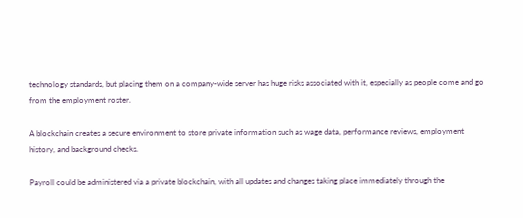technology standards, but placing them on a company-wide server has huge risks associated with it, especially as people come and go from the employment roster.

A blockchain creates a secure environment to store private information such as wage data, performance reviews, employment history, and background checks.

Payroll could be administered via a private blockchain, with all updates and changes taking place immediately through the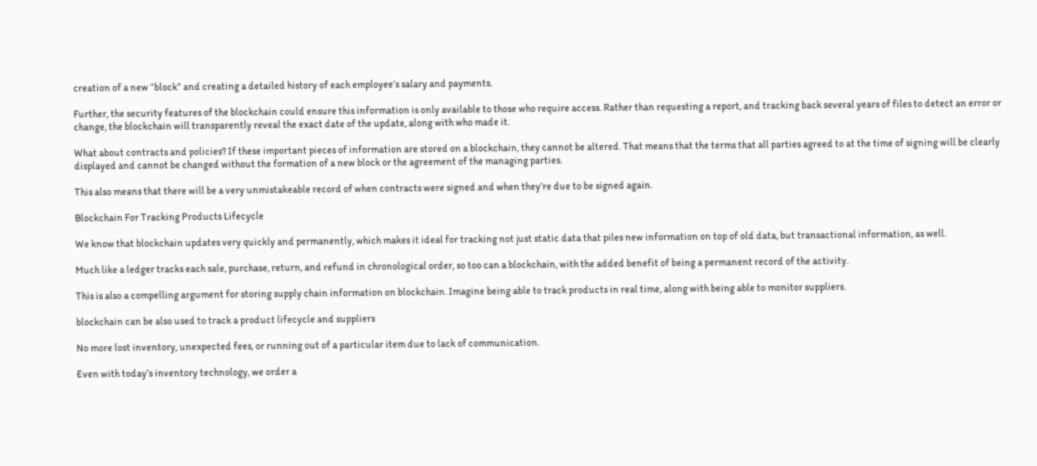creation of a new “block” and creating a detailed history of each employee’s salary and payments.

Further, the security features of the blockchain could ensure this information is only available to those who require access. Rather than requesting a report, and tracking back several years of files to detect an error or change, the blockchain will transparently reveal the exact date of the update, along with who made it.

What about contracts and policies? If these important pieces of information are stored on a blockchain, they cannot be altered. That means that the terms that all parties agreed to at the time of signing will be clearly displayed and cannot be changed without the formation of a new block or the agreement of the managing parties.

This also means that there will be a very unmistakeable record of when contracts were signed and when they’re due to be signed again.

Blockchain For Tracking Products Lifecycle

We know that blockchain updates very quickly and permanently, which makes it ideal for tracking not just static data that piles new information on top of old data, but transactional information, as well.

Much like a ledger tracks each sale, purchase, return, and refund in chronological order, so too can a blockchain, with the added benefit of being a permanent record of the activity.

This is also a compelling argument for storing supply chain information on blockchain. Imagine being able to track products in real time, along with being able to monitor suppliers.

blockchain can be also used to track a product lifecycle and suppliers

No more lost inventory, unexpected fees, or running out of a particular item due to lack of communication.

Even with today’s inventory technology, we order a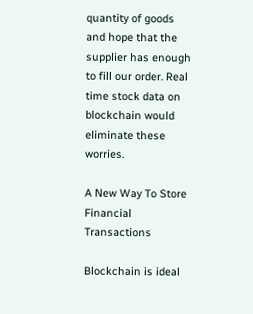quantity of goods and hope that the supplier has enough to fill our order. Real time stock data on blockchain would eliminate these worries.

A New Way To Store Financial Transactions

Blockchain is ideal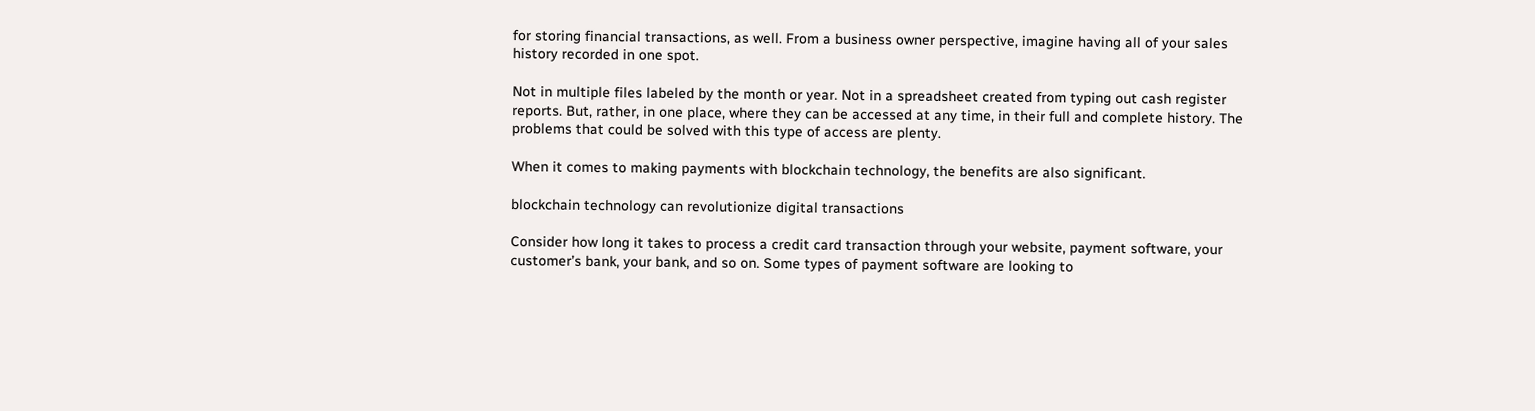for storing financial transactions, as well. From a business owner perspective, imagine having all of your sales history recorded in one spot.

Not in multiple files labeled by the month or year. Not in a spreadsheet created from typing out cash register reports. But, rather, in one place, where they can be accessed at any time, in their full and complete history. The problems that could be solved with this type of access are plenty.

When it comes to making payments with blockchain technology, the benefits are also significant.

blockchain technology can revolutionize digital transactions

Consider how long it takes to process a credit card transaction through your website, payment software, your customer’s bank, your bank, and so on. Some types of payment software are looking to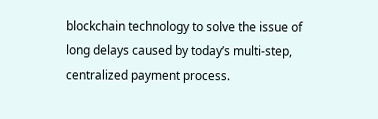blockchain technology to solve the issue of long delays caused by today’s multi-step, centralized payment process.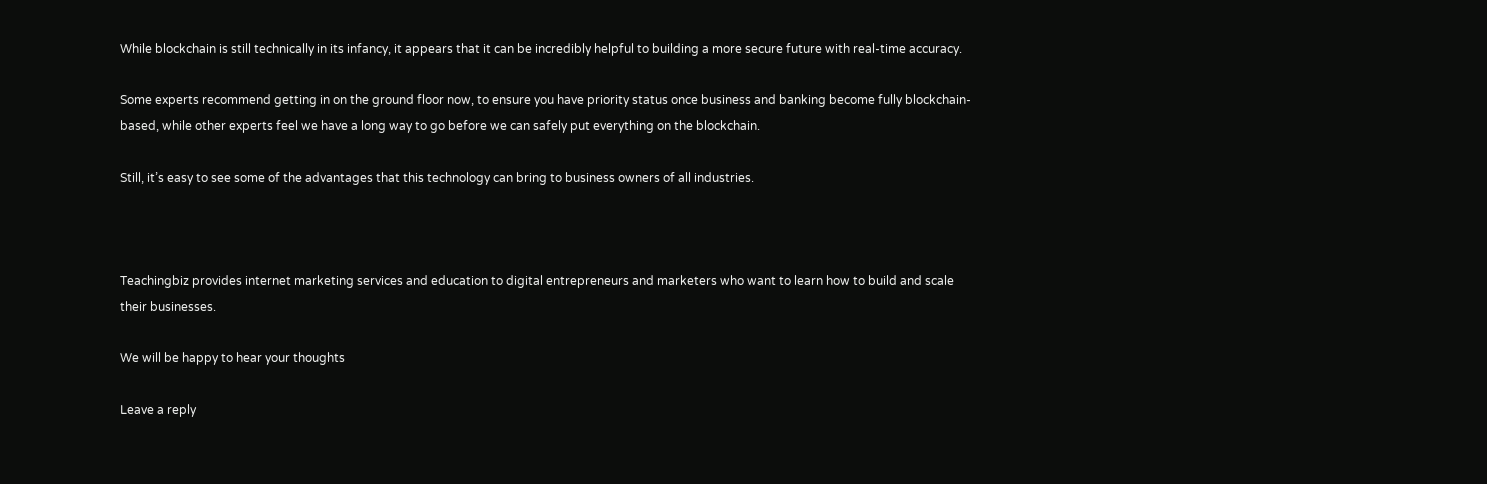While blockchain is still technically in its infancy, it appears that it can be incredibly helpful to building a more secure future with real-time accuracy.

Some experts recommend getting in on the ground floor now, to ensure you have priority status once business and banking become fully blockchain-based, while other experts feel we have a long way to go before we can safely put everything on the blockchain.

Still, it’s easy to see some of the advantages that this technology can bring to business owners of all industries.



Teachingbiz provides internet marketing services and education to digital entrepreneurs and marketers who want to learn how to build and scale their businesses.

We will be happy to hear your thoughts

Leave a reply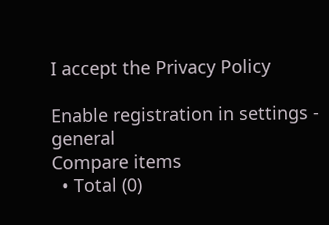I accept the Privacy Policy

Enable registration in settings - general
Compare items
  • Total (0)